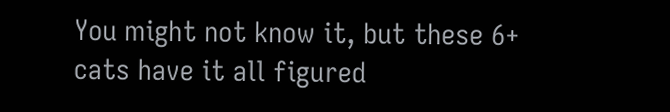You might not know it, but these 6+ cats have it all figured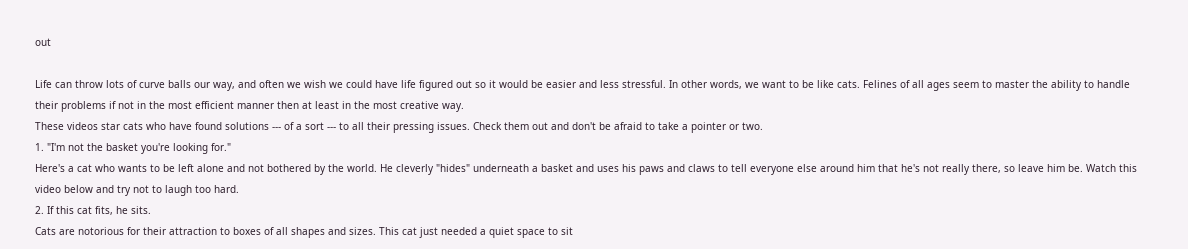out

Life can throw lots of curve balls our way, and often we wish we could have life figured out so it would be easier and less stressful. In other words, we want to be like cats. Felines of all ages seem to master the ability to handle their problems if not in the most efficient manner then at least in the most creative way.
These videos star cats who have found solutions --- of a sort --- to all their pressing issues. Check them out and don't be afraid to take a pointer or two.
1. "I'm not the basket you're looking for."
Here's a cat who wants to be left alone and not bothered by the world. He cleverly "hides" underneath a basket and uses his paws and claws to tell everyone else around him that he's not really there, so leave him be. Watch this video below and try not to laugh too hard.
2. If this cat fits, he sits.
Cats are notorious for their attraction to boxes of all shapes and sizes. This cat just needed a quiet space to sit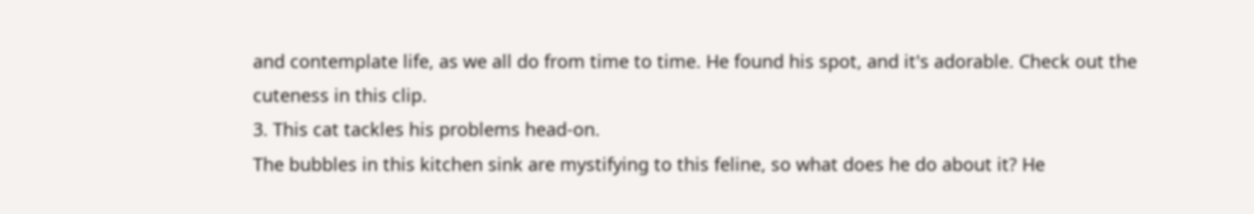and contemplate life, as we all do from time to time. He found his spot, and it's adorable. Check out the cuteness in this clip.
3. This cat tackles his problems head-on.
The bubbles in this kitchen sink are mystifying to this feline, so what does he do about it? He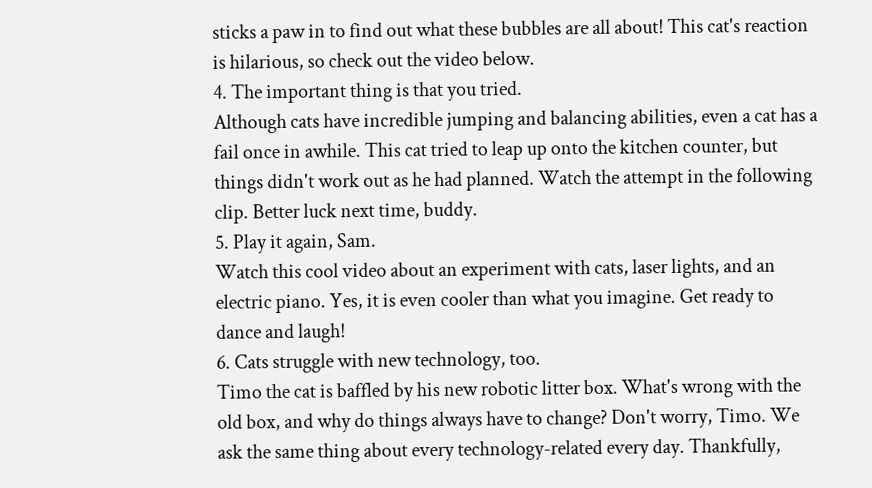sticks a paw in to find out what these bubbles are all about! This cat's reaction is hilarious, so check out the video below.
4. The important thing is that you tried.
Although cats have incredible jumping and balancing abilities, even a cat has a fail once in awhile. This cat tried to leap up onto the kitchen counter, but things didn't work out as he had planned. Watch the attempt in the following clip. Better luck next time, buddy.
5. Play it again, Sam.
Watch this cool video about an experiment with cats, laser lights, and an electric piano. Yes, it is even cooler than what you imagine. Get ready to dance and laugh!
6. Cats struggle with new technology, too.
Timo the cat is baffled by his new robotic litter box. What's wrong with the old box, and why do things always have to change? Don't worry, Timo. We ask the same thing about every technology-related every day. Thankfully,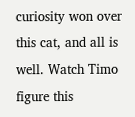curiosity won over this cat, and all is well. Watch Timo figure this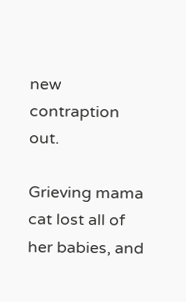new contraption out.

Grieving mama cat lost all of her babies, and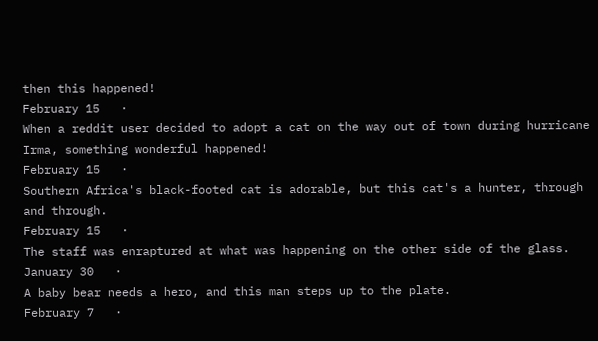then this happened!
February 15   ·
When a reddit user decided to adopt a cat on the way out of town during hurricane Irma, something wonderful happened!
February 15   ·
Southern Africa's black-footed cat is adorable, but this cat's a hunter, through and through.
February 15   ·
The staff was enraptured at what was happening on the other side of the glass.
January 30   ·
A baby bear needs a hero, and this man steps up to the plate.
February 7   ·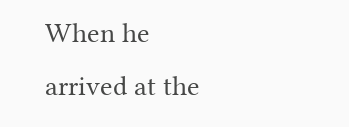When he arrived at the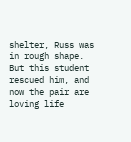shelter, Russ was in rough shape. But this student rescued him, and now the pair are loving life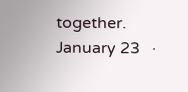together.
January 23   ·